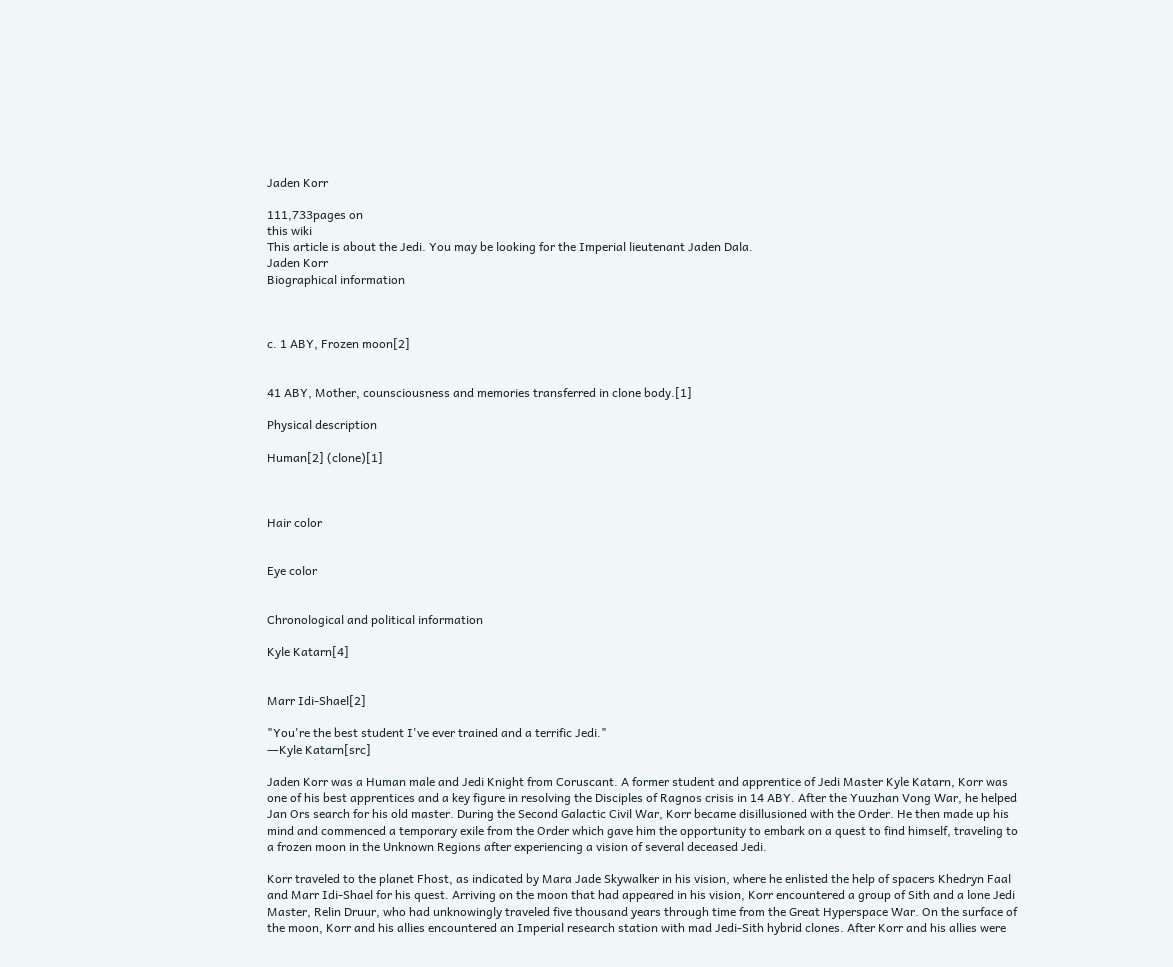Jaden Korr

111,733pages on
this wiki
This article is about the Jedi. You may be looking for the Imperial lieutenant Jaden Dala.
Jaden Korr
Biographical information



c. 1 ABY, Frozen moon[2]


41 ABY, Mother, counsciousness and memories transferred in clone body.[1]

Physical description

Human[2] (clone)[1]



Hair color


Eye color


Chronological and political information

Kyle Katarn[4]


Marr Idi-Shael[2]

"You're the best student I've ever trained and a terrific Jedi."
―Kyle Katarn[src]

Jaden Korr was a Human male and Jedi Knight from Coruscant. A former student and apprentice of Jedi Master Kyle Katarn, Korr was one of his best apprentices and a key figure in resolving the Disciples of Ragnos crisis in 14 ABY. After the Yuuzhan Vong War, he helped Jan Ors search for his old master. During the Second Galactic Civil War, Korr became disillusioned with the Order. He then made up his mind and commenced a temporary exile from the Order which gave him the opportunity to embark on a quest to find himself, traveling to a frozen moon in the Unknown Regions after experiencing a vision of several deceased Jedi.

Korr traveled to the planet Fhost, as indicated by Mara Jade Skywalker in his vision, where he enlisted the help of spacers Khedryn Faal and Marr Idi-Shael for his quest. Arriving on the moon that had appeared in his vision, Korr encountered a group of Sith and a lone Jedi Master, Relin Druur, who had unknowingly traveled five thousand years through time from the Great Hyperspace War. On the surface of the moon, Korr and his allies encountered an Imperial research station with mad Jedi-Sith hybrid clones. After Korr and his allies were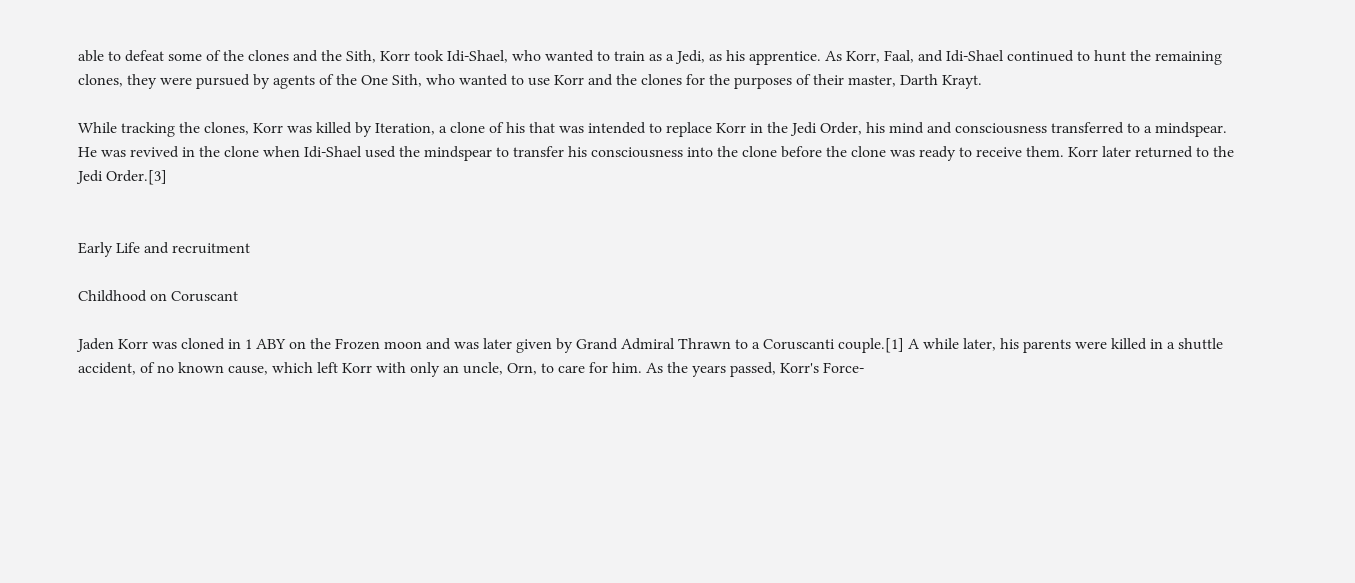able to defeat some of the clones and the Sith, Korr took Idi-Shael, who wanted to train as a Jedi, as his apprentice. As Korr, Faal, and Idi-Shael continued to hunt the remaining clones, they were pursued by agents of the One Sith, who wanted to use Korr and the clones for the purposes of their master, Darth Krayt.

While tracking the clones, Korr was killed by Iteration, a clone of his that was intended to replace Korr in the Jedi Order, his mind and consciousness transferred to a mindspear. He was revived in the clone when Idi-Shael used the mindspear to transfer his consciousness into the clone before the clone was ready to receive them. Korr later returned to the Jedi Order.[3]


Early Life and recruitment

Childhood on Coruscant

Jaden Korr was cloned in 1 ABY on the Frozen moon and was later given by Grand Admiral Thrawn to a Coruscanti couple.[1] A while later, his parents were killed in a shuttle accident, of no known cause, which left Korr with only an uncle, Orn, to care for him. As the years passed, Korr's Force-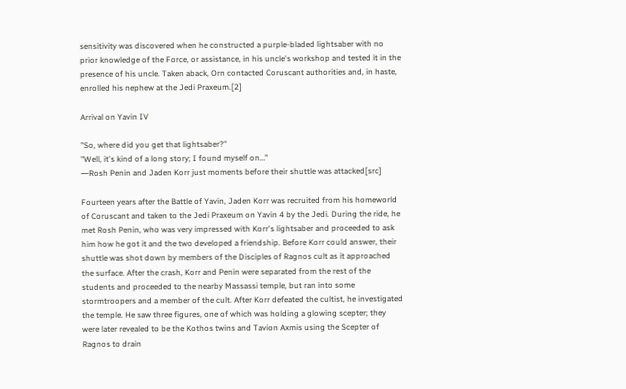sensitivity was discovered when he constructed a purple-bladed lightsaber with no prior knowledge of the Force, or assistance, in his uncle's workshop and tested it in the presence of his uncle. Taken aback, Orn contacted Coruscant authorities and, in haste, enrolled his nephew at the Jedi Praxeum.[2]

Arrival on Yavin IV

"So, where did you get that lightsaber?"
"Well, it's kind of a long story; I found myself on…"
―Rosh Penin and Jaden Korr just moments before their shuttle was attacked[src]

Fourteen years after the Battle of Yavin, Jaden Korr was recruited from his homeworld of Coruscant and taken to the Jedi Praxeum on Yavin 4 by the Jedi. During the ride, he met Rosh Penin, who was very impressed with Korr's lightsaber and proceeded to ask him how he got it and the two developed a friendship. Before Korr could answer, their shuttle was shot down by members of the Disciples of Ragnos cult as it approached the surface. After the crash, Korr and Penin were separated from the rest of the students and proceeded to the nearby Massassi temple, but ran into some stormtroopers and a member of the cult. After Korr defeated the cultist, he investigated the temple. He saw three figures, one of which was holding a glowing scepter; they were later revealed to be the Kothos twins and Tavion Axmis using the Scepter of Ragnos to drain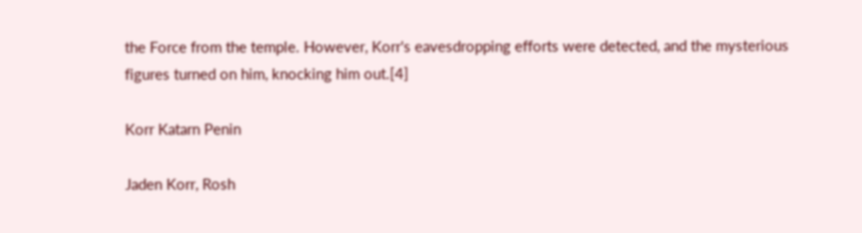the Force from the temple. However, Korr's eavesdropping efforts were detected, and the mysterious figures turned on him, knocking him out.[4]

Korr Katarn Penin

Jaden Korr, Rosh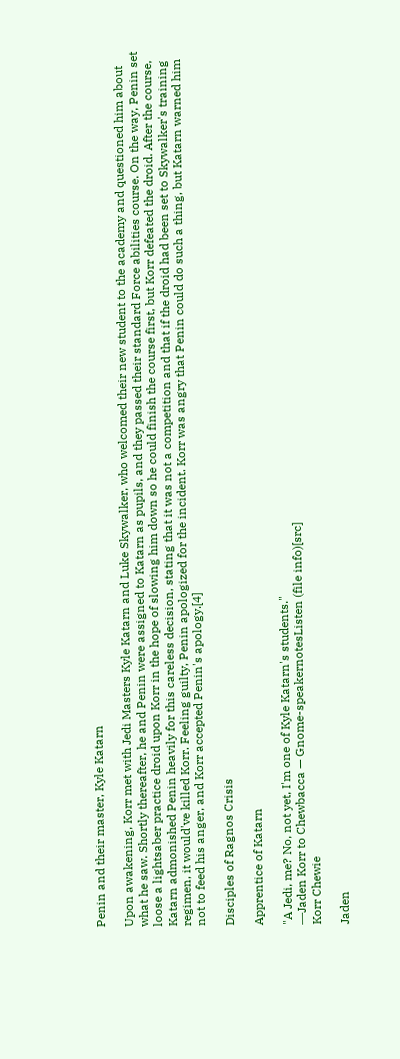Penin and their master, Kyle Katarn

Upon awakening, Korr met with Jedi Masters Kyle Katarn and Luke Skywalker, who welcomed their new student to the academy and questioned him about what he saw. Shortly thereafter, he and Penin were assigned to Katarn as pupils, and they passed their standard Force abilities course. On the way, Penin set loose a lightsaber practice droid upon Korr in the hope of slowing him down so he could finish the course first, but Korr defeated the droid. After the course, Katarn admonished Penin heavily for this careless decision, stating that it was not a competition and that if the droid had been set to Skywalker's training regimen, it would've killed Korr. Feeling guilty, Penin apologized for the incident. Korr was angry that Penin could do such a thing, but Katarn warned him not to feed his anger, and Korr accepted Penin's apology.[4]

Disciples of Ragnos Crisis

Apprentice of Katarn

"A Jedi, me? No, not yet, I'm one of Kyle Katarn's students."
―Jaden Korr to Chewbacca — Gnome-speakernotesListen (file info)[src]
Korr Chewie

Jaden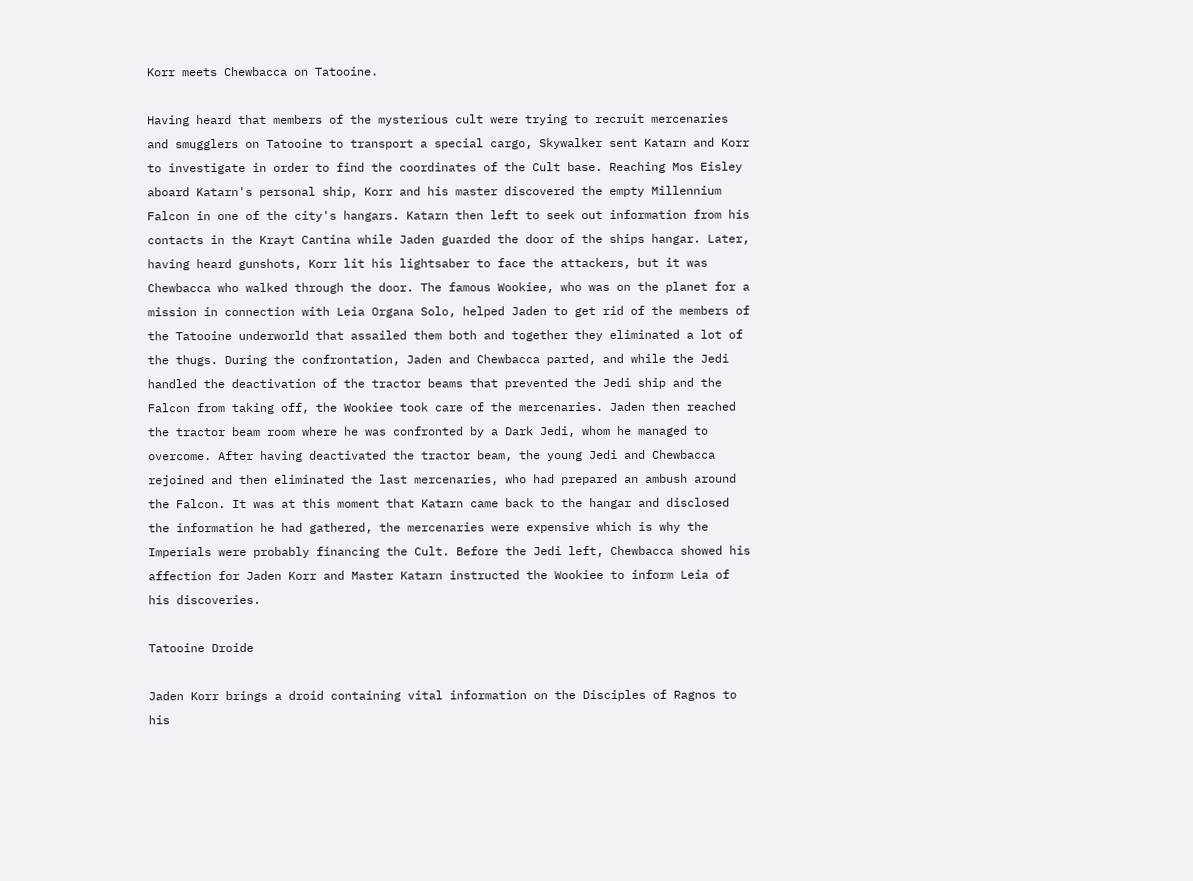Korr meets Chewbacca on Tatooine.

Having heard that members of the mysterious cult were trying to recruit mercenaries and smugglers on Tatooine to transport a special cargo, Skywalker sent Katarn and Korr to investigate in order to find the coordinates of the Cult base. Reaching Mos Eisley aboard Katarn's personal ship, Korr and his master discovered the empty Millennium Falcon in one of the city's hangars. Katarn then left to seek out information from his contacts in the Krayt Cantina while Jaden guarded the door of the ships hangar. Later, having heard gunshots, Korr lit his lightsaber to face the attackers, but it was Chewbacca who walked through the door. The famous Wookiee, who was on the planet for a mission in connection with Leia Organa Solo, helped Jaden to get rid of the members of the Tatooine underworld that assailed them both and together they eliminated a lot of the thugs. During the confrontation, Jaden and Chewbacca parted, and while the Jedi handled the deactivation of the tractor beams that prevented the Jedi ship and the Falcon from taking off, the Wookiee took care of the mercenaries. Jaden then reached the tractor beam room where he was confronted by a Dark Jedi, whom he managed to overcome. After having deactivated the tractor beam, the young Jedi and Chewbacca rejoined and then eliminated the last mercenaries, who had prepared an ambush around the Falcon. It was at this moment that Katarn came back to the hangar and disclosed the information he had gathered, the mercenaries were expensive which is why the Imperials were probably financing the Cult. Before the Jedi left, Chewbacca showed his affection for Jaden Korr and Master Katarn instructed the Wookiee to inform Leia of his discoveries.

Tatooine Droide

Jaden Korr brings a droid containing vital information on the Disciples of Ragnos to his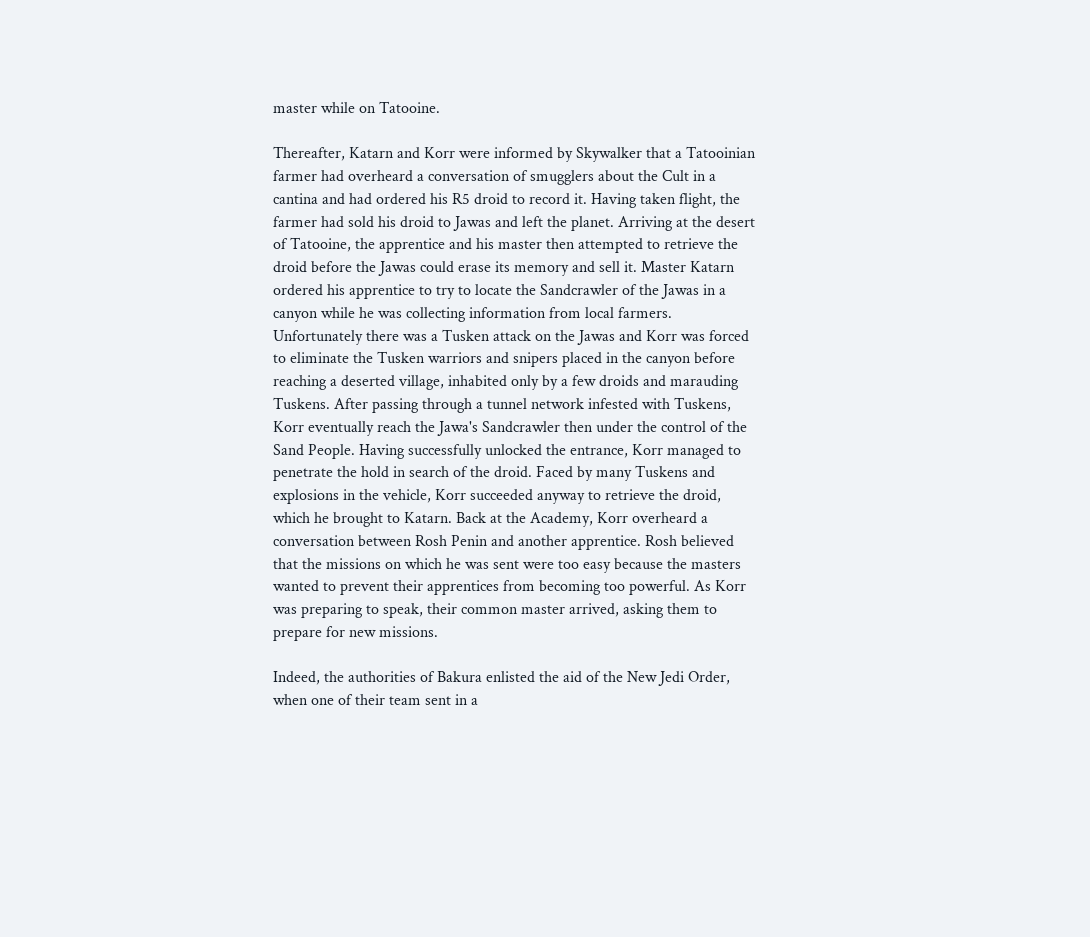master while on Tatooine.

Thereafter, Katarn and Korr were informed by Skywalker that a Tatooinian farmer had overheard a conversation of smugglers about the Cult in a cantina and had ordered his R5 droid to record it. Having taken flight, the farmer had sold his droid to Jawas and left the planet. Arriving at the desert of Tatooine, the apprentice and his master then attempted to retrieve the droid before the Jawas could erase its memory and sell it. Master Katarn ordered his apprentice to try to locate the Sandcrawler of the Jawas in a canyon while he was collecting information from local farmers. Unfortunately there was a Tusken attack on the Jawas and Korr was forced to eliminate the Tusken warriors and snipers placed in the canyon before reaching a deserted village, inhabited only by a few droids and marauding Tuskens. After passing through a tunnel network infested with Tuskens, Korr eventually reach the Jawa's Sandcrawler then under the control of the Sand People. Having successfully unlocked the entrance, Korr managed to penetrate the hold in search of the droid. Faced by many Tuskens and explosions in the vehicle, Korr succeeded anyway to retrieve the droid, which he brought to Katarn. Back at the Academy, Korr overheard a conversation between Rosh Penin and another apprentice. Rosh believed that the missions on which he was sent were too easy because the masters wanted to prevent their apprentices from becoming too powerful. As Korr was preparing to speak, their common master arrived, asking them to prepare for new missions.

Indeed, the authorities of Bakura enlisted the aid of the New Jedi Order, when one of their team sent in a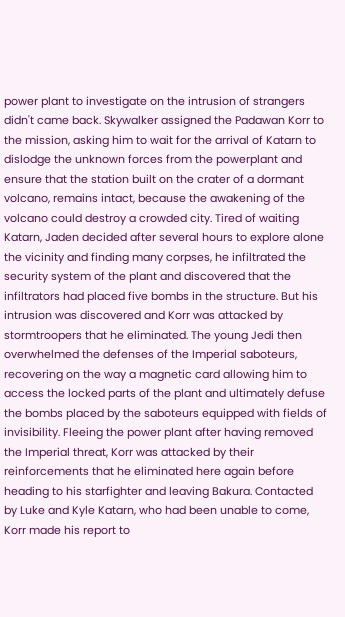power plant to investigate on the intrusion of strangers didn't came back. Skywalker assigned the Padawan Korr to the mission, asking him to wait for the arrival of Katarn to dislodge the unknown forces from the powerplant and ensure that the station built on the crater of a dormant volcano, remains intact, because the awakening of the volcano could destroy a crowded city. Tired of waiting Katarn, Jaden decided after several hours to explore alone the vicinity and finding many corpses, he infiltrated the security system of the plant and discovered that the infiltrators had placed five bombs in the structure. But his intrusion was discovered and Korr was attacked by stormtroopers that he eliminated. The young Jedi then overwhelmed the defenses of the Imperial saboteurs, recovering on the way a magnetic card allowing him to access the locked parts of the plant and ultimately defuse the bombs placed by the saboteurs equipped with fields of invisibility. Fleeing the power plant after having removed the Imperial threat, Korr was attacked by their reinforcements that he eliminated here again before heading to his starfighter and leaving Bakura. Contacted by Luke and Kyle Katarn, who had been unable to come, Korr made his report to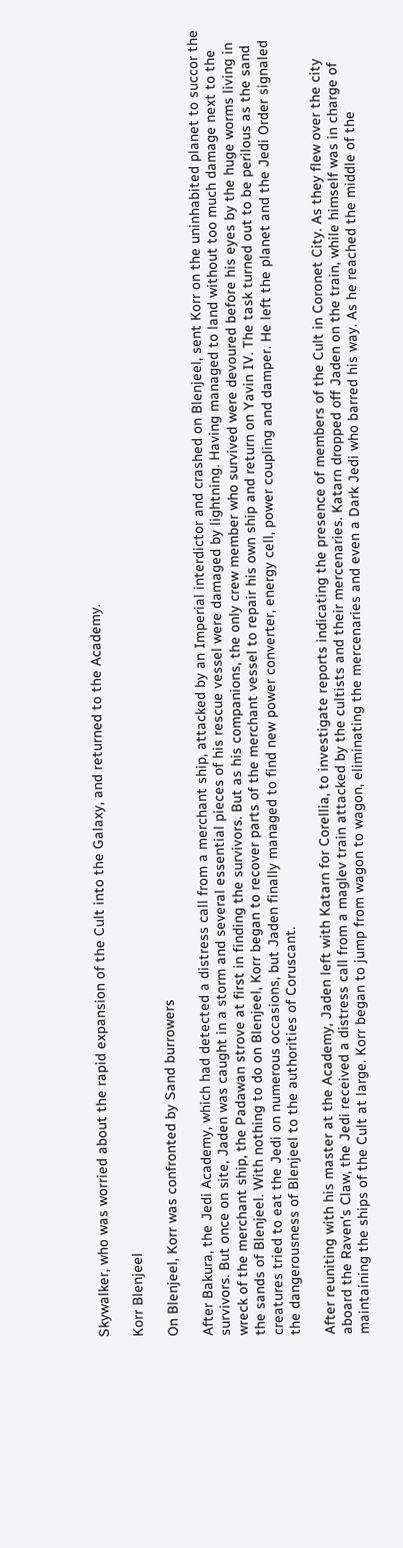Skywalker, who was worried about the rapid expansion of the Cult into the Galaxy, and returned to the Academy.

Korr Blenjeel

On Blenjeel, Korr was confronted by Sand burrowers

After Bakura, the Jedi Academy, which had detected a distress call from a merchant ship, attacked by an Imperial interdictor and crashed on Blenjeel, sent Korr on the uninhabited planet to succor the survivors. But once on site, Jaden was caught in a storm and several essential pieces of his rescue vessel were damaged by lightning. Having managed to land without too much damage next to the wreck of the merchant ship, the Padawan strove at first in finding the survivors. But as his companions, the only crew member who survived were devoured before his eyes by the huge worms living in the sands of Blenjeel. With nothing to do on Blenjeel, Korr began to recover parts of the merchant vessel to repair his own ship and return on Yavin IV. The task turned out to be perilous as the sand creatures tried to eat the Jedi on numerous occasions, but Jaden finally managed to find new power converter, energy cell, power coupling and damper. He left the planet and the Jedi Order signaled the dangerousness of Blenjeel to the authorities of Coruscant.

After reuniting with his master at the Academy, Jaden left with Katarn for Corellia, to investigate reports indicating the presence of members of the Cult in Coronet City. As they flew over the city aboard the Raven's Claw, the Jedi received a distress call from a maglev train attacked by the cultists and their mercenaries. Katarn dropped off Jaden on the train, while himself was in charge of maintaining the ships of the Cult at large. Korr began to jump from wagon to wagon, eliminating the mercenaries and even a Dark Jedi who barred his way. As he reached the middle of the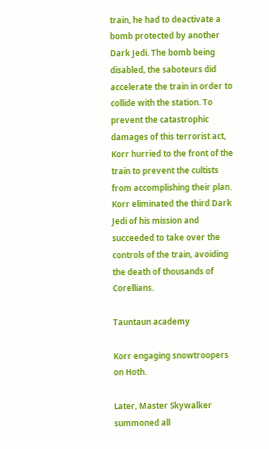train, he had to deactivate a bomb protected by another Dark Jedi. The bomb being disabled, the saboteurs did accelerate the train in order to collide with the station. To prevent the catastrophic damages of this terrorist act, Korr hurried to the front of the train to prevent the cultists from accomplishing their plan. Korr eliminated the third Dark Jedi of his mission and succeeded to take over the controls of the train, avoiding the death of thousands of Corellians.

Tauntaun academy

Korr engaging snowtroopers on Hoth.

Later, Master Skywalker summoned all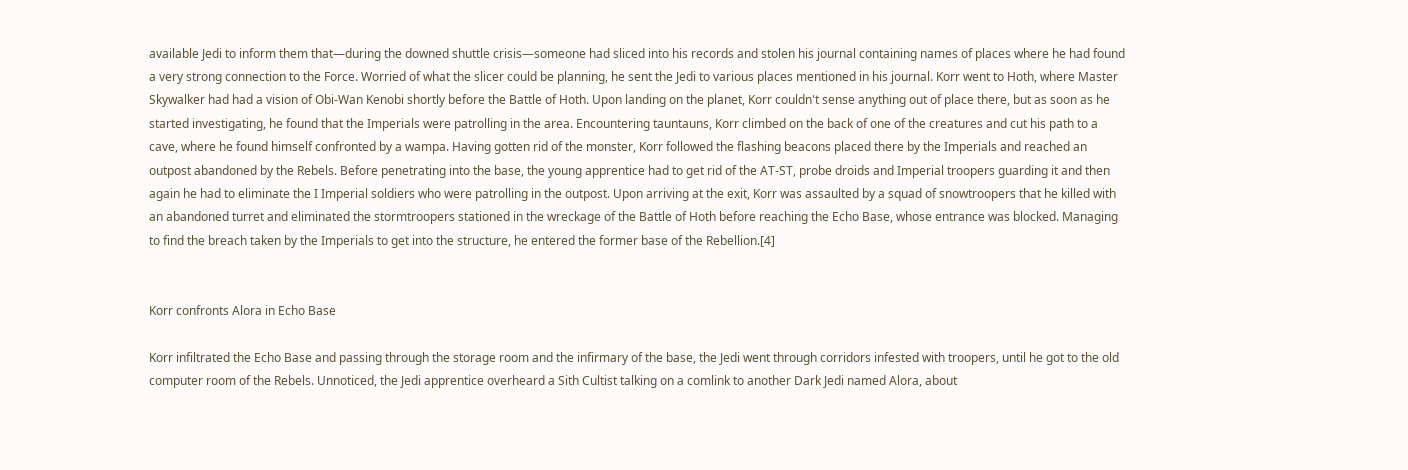available Jedi to inform them that—during the downed shuttle crisis—someone had sliced into his records and stolen his journal containing names of places where he had found a very strong connection to the Force. Worried of what the slicer could be planning, he sent the Jedi to various places mentioned in his journal. Korr went to Hoth, where Master Skywalker had had a vision of Obi-Wan Kenobi shortly before the Battle of Hoth. Upon landing on the planet, Korr couldn't sense anything out of place there, but as soon as he started investigating, he found that the Imperials were patrolling in the area. Encountering tauntauns, Korr climbed on the back of one of the creatures and cut his path to a cave, where he found himself confronted by a wampa. Having gotten rid of the monster, Korr followed the flashing beacons placed there by the Imperials and reached an outpost abandoned by the Rebels. Before penetrating into the base, the young apprentice had to get rid of the AT-ST, probe droids and Imperial troopers guarding it and then again he had to eliminate the I Imperial soldiers who were patrolling in the outpost. Upon arriving at the exit, Korr was assaulted by a squad of snowtroopers that he killed with an abandoned turret and eliminated the stormtroopers stationed in the wreckage of the Battle of Hoth before reaching the Echo Base, whose entrance was blocked. Managing to find the breach taken by the Imperials to get into the structure, he entered the former base of the Rebellion.[4]


Korr confronts Alora in Echo Base

Korr infiltrated the Echo Base and passing through the storage room and the infirmary of the base, the Jedi went through corridors infested with troopers, until he got to the old computer room of the Rebels. Unnoticed, the Jedi apprentice overheard a Sith Cultist talking on a comlink to another Dark Jedi named Alora, about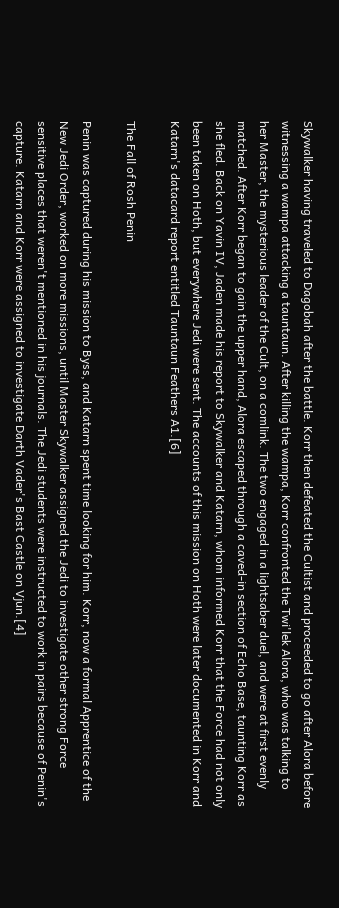Skywalker having traveled to Dagobah after the battle. Korr then defeated the Cultist and proceeded to go after Alora before witnessing a wampa attacking a tauntaun. After killing the wampa, Korr confronted the Twi'lek Alora, who was talking to her Master, the mysterious leader of the Cult, on a comlink. The two engaged in a lightsaber duel, and were at first evenly matched. After Korr began to gain the upper hand, Alora escaped through a caved-in section of Echo Base, taunting Korr as she fled. Back on Yavin IV, Jaden made his report to Skywalker and Katarn, whom informed Korr that the Force had not only been taken on Hoth, but everywhere Jedi were sent. The accounts of this mission on Hoth were later documented in Korr and Katarn's datacard report entitled Tauntaun Feathers A1.[6]

The Fall of Rosh Penin

Penin was captured during his mission to Byss, and Katarn spent time looking for him. Korr, now a formal Apprentice of the New Jedi Order, worked on more missions, until Master Skywalker assigned the Jedi to investigate other strong Force sensitive places that weren't mentioned in his journals. The Jedi students were instructed to work in pairs because of Penin's capture. Katarn and Korr were assigned to investigate Darth Vader's Bast Castle on Vjun.[4]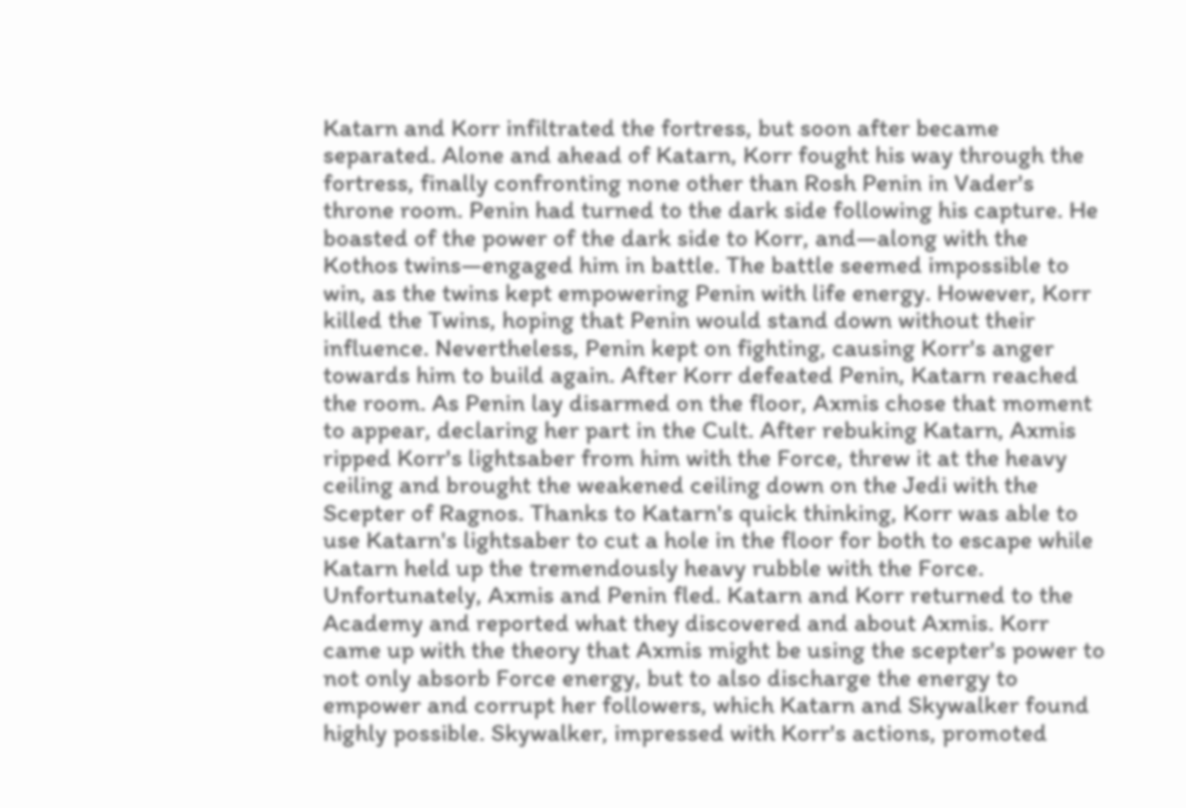Katarn and Korr infiltrated the fortress, but soon after became separated. Alone and ahead of Katarn, Korr fought his way through the fortress, finally confronting none other than Rosh Penin in Vader's throne room. Penin had turned to the dark side following his capture. He boasted of the power of the dark side to Korr, and—along with the Kothos twins—engaged him in battle. The battle seemed impossible to win, as the twins kept empowering Penin with life energy. However, Korr killed the Twins, hoping that Penin would stand down without their influence. Nevertheless, Penin kept on fighting, causing Korr's anger towards him to build again. After Korr defeated Penin, Katarn reached the room. As Penin lay disarmed on the floor, Axmis chose that moment to appear, declaring her part in the Cult. After rebuking Katarn, Axmis ripped Korr's lightsaber from him with the Force, threw it at the heavy ceiling and brought the weakened ceiling down on the Jedi with the Scepter of Ragnos. Thanks to Katarn's quick thinking, Korr was able to use Katarn's lightsaber to cut a hole in the floor for both to escape while Katarn held up the tremendously heavy rubble with the Force. Unfortunately, Axmis and Penin fled. Katarn and Korr returned to the Academy and reported what they discovered and about Axmis. Korr came up with the theory that Axmis might be using the scepter's power to not only absorb Force energy, but to also discharge the energy to empower and corrupt her followers, which Katarn and Skywalker found highly possible. Skywalker, impressed with Korr's actions, promoted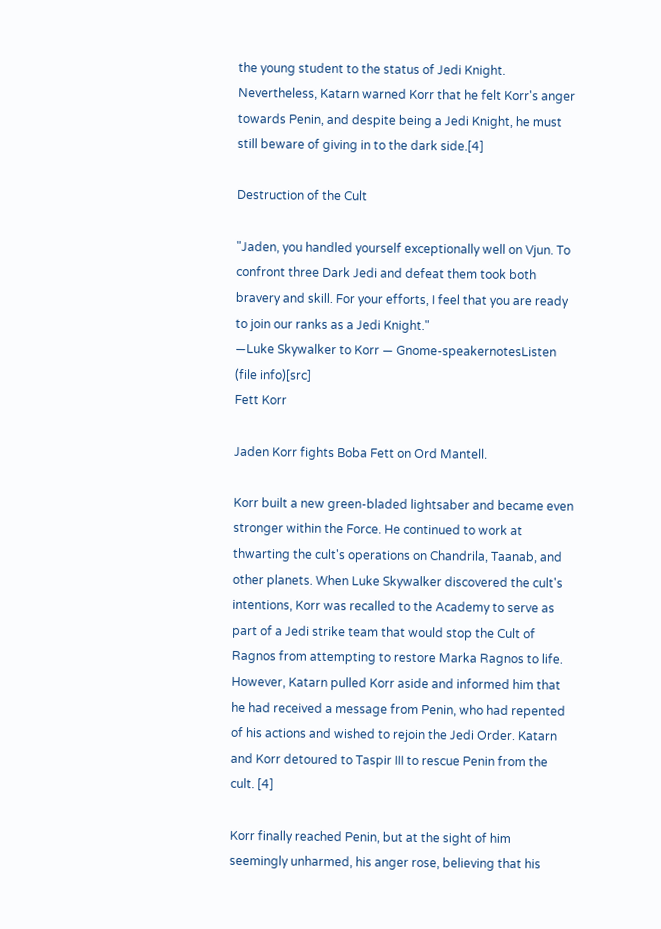the young student to the status of Jedi Knight. Nevertheless, Katarn warned Korr that he felt Korr's anger towards Penin, and despite being a Jedi Knight, he must still beware of giving in to the dark side.[4]

Destruction of the Cult

"Jaden, you handled yourself exceptionally well on Vjun. To confront three Dark Jedi and defeat them took both bravery and skill. For your efforts, I feel that you are ready to join our ranks as a Jedi Knight."
―Luke Skywalker to Korr — Gnome-speakernotesListen (file info)[src]
Fett Korr

Jaden Korr fights Boba Fett on Ord Mantell.

Korr built a new green-bladed lightsaber and became even stronger within the Force. He continued to work at thwarting the cult's operations on Chandrila, Taanab, and other planets. When Luke Skywalker discovered the cult's intentions, Korr was recalled to the Academy to serve as part of a Jedi strike team that would stop the Cult of Ragnos from attempting to restore Marka Ragnos to life. However, Katarn pulled Korr aside and informed him that he had received a message from Penin, who had repented of his actions and wished to rejoin the Jedi Order. Katarn and Korr detoured to Taspir III to rescue Penin from the cult. [4]

Korr finally reached Penin, but at the sight of him seemingly unharmed, his anger rose, believing that his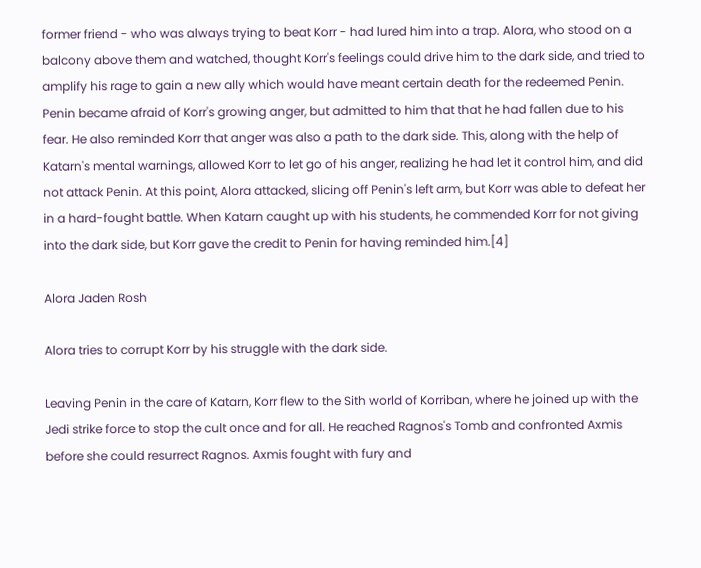former friend - who was always trying to beat Korr - had lured him into a trap. Alora, who stood on a balcony above them and watched, thought Korr's feelings could drive him to the dark side, and tried to amplify his rage to gain a new ally which would have meant certain death for the redeemed Penin. Penin became afraid of Korr's growing anger, but admitted to him that that he had fallen due to his fear. He also reminded Korr that anger was also a path to the dark side. This, along with the help of Katarn's mental warnings, allowed Korr to let go of his anger, realizing he had let it control him, and did not attack Penin. At this point, Alora attacked, slicing off Penin's left arm, but Korr was able to defeat her in a hard-fought battle. When Katarn caught up with his students, he commended Korr for not giving into the dark side, but Korr gave the credit to Penin for having reminded him.[4]

Alora Jaden Rosh

Alora tries to corrupt Korr by his struggle with the dark side.

Leaving Penin in the care of Katarn, Korr flew to the Sith world of Korriban, where he joined up with the Jedi strike force to stop the cult once and for all. He reached Ragnos's Tomb and confronted Axmis before she could resurrect Ragnos. Axmis fought with fury and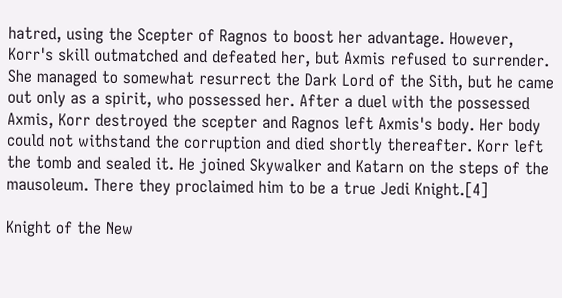hatred, using the Scepter of Ragnos to boost her advantage. However, Korr's skill outmatched and defeated her, but Axmis refused to surrender. She managed to somewhat resurrect the Dark Lord of the Sith, but he came out only as a spirit, who possessed her. After a duel with the possessed Axmis, Korr destroyed the scepter and Ragnos left Axmis's body. Her body could not withstand the corruption and died shortly thereafter. Korr left the tomb and sealed it. He joined Skywalker and Katarn on the steps of the mausoleum. There they proclaimed him to be a true Jedi Knight.[4]

Knight of the New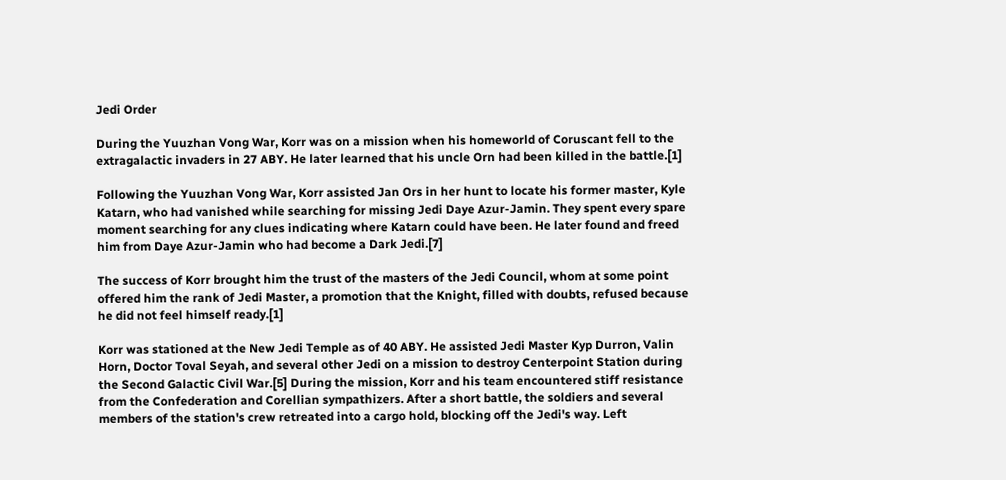Jedi Order

During the Yuuzhan Vong War, Korr was on a mission when his homeworld of Coruscant fell to the extragalactic invaders in 27 ABY. He later learned that his uncle Orn had been killed in the battle.[1]

Following the Yuuzhan Vong War, Korr assisted Jan Ors in her hunt to locate his former master, Kyle Katarn, who had vanished while searching for missing Jedi Daye Azur-Jamin. They spent every spare moment searching for any clues indicating where Katarn could have been. He later found and freed him from Daye Azur-Jamin who had become a Dark Jedi.[7]

The success of Korr brought him the trust of the masters of the Jedi Council, whom at some point offered him the rank of Jedi Master, a promotion that the Knight, filled with doubts, refused because he did not feel himself ready.[1]

Korr was stationed at the New Jedi Temple as of 40 ABY. He assisted Jedi Master Kyp Durron, Valin Horn, Doctor Toval Seyah, and several other Jedi on a mission to destroy Centerpoint Station during the Second Galactic Civil War.[5] During the mission, Korr and his team encountered stiff resistance from the Confederation and Corellian sympathizers. After a short battle, the soldiers and several members of the station's crew retreated into a cargo hold, blocking off the Jedi's way. Left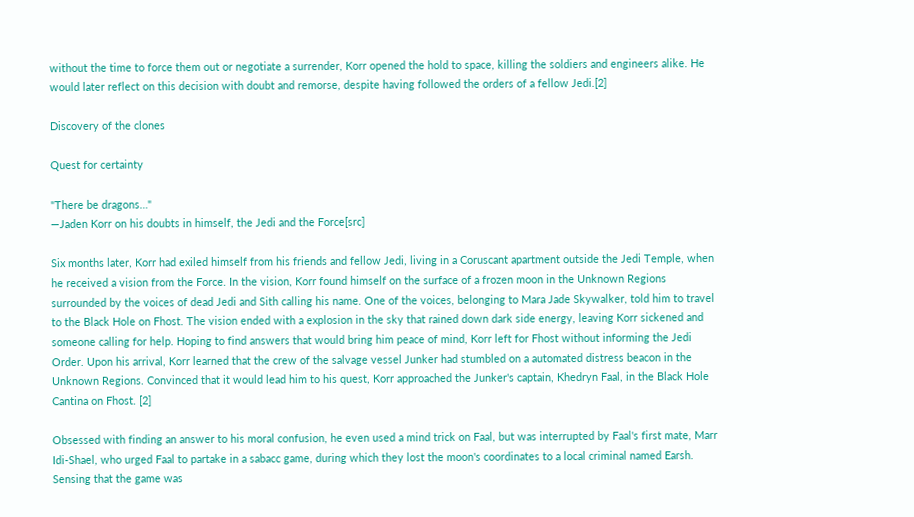without the time to force them out or negotiate a surrender, Korr opened the hold to space, killing the soldiers and engineers alike. He would later reflect on this decision with doubt and remorse, despite having followed the orders of a fellow Jedi.[2]

Discovery of the clones

Quest for certainty

"There be dragons…"
―Jaden Korr on his doubts in himself, the Jedi and the Force[src]

Six months later, Korr had exiled himself from his friends and fellow Jedi, living in a Coruscant apartment outside the Jedi Temple, when he received a vision from the Force. In the vision, Korr found himself on the surface of a frozen moon in the Unknown Regions surrounded by the voices of dead Jedi and Sith calling his name. One of the voices, belonging to Mara Jade Skywalker, told him to travel to the Black Hole on Fhost. The vision ended with a explosion in the sky that rained down dark side energy, leaving Korr sickened and someone calling for help. Hoping to find answers that would bring him peace of mind, Korr left for Fhost without informing the Jedi Order. Upon his arrival, Korr learned that the crew of the salvage vessel Junker had stumbled on a automated distress beacon in the Unknown Regions. Convinced that it would lead him to his quest, Korr approached the Junker's captain, Khedryn Faal, in the Black Hole Cantina on Fhost. [2]

Obsessed with finding an answer to his moral confusion, he even used a mind trick on Faal, but was interrupted by Faal's first mate, Marr Idi-Shael, who urged Faal to partake in a sabacc game, during which they lost the moon's coordinates to a local criminal named Earsh. Sensing that the game was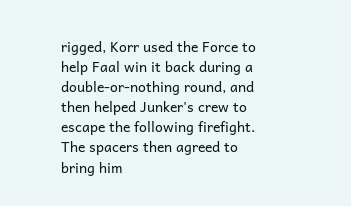rigged, Korr used the Force to help Faal win it back during a double-or-nothing round, and then helped Junker's crew to escape the following firefight. The spacers then agreed to bring him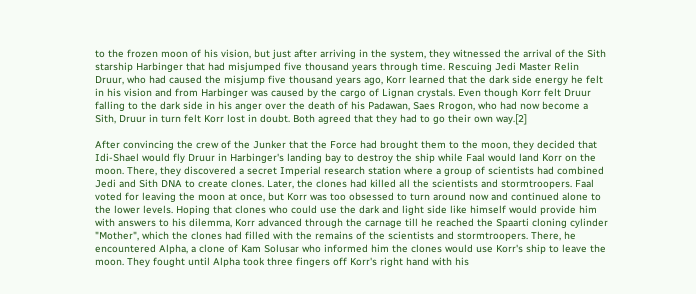to the frozen moon of his vision, but just after arriving in the system, they witnessed the arrival of the Sith starship Harbinger that had misjumped five thousand years through time. Rescuing Jedi Master Relin Druur, who had caused the misjump five thousand years ago, Korr learned that the dark side energy he felt in his vision and from Harbinger was caused by the cargo of Lignan crystals. Even though Korr felt Druur falling to the dark side in his anger over the death of his Padawan, Saes Rrogon, who had now become a Sith, Druur in turn felt Korr lost in doubt. Both agreed that they had to go their own way.[2]

After convincing the crew of the Junker that the Force had brought them to the moon, they decided that Idi-Shael would fly Druur in Harbinger's landing bay to destroy the ship while Faal would land Korr on the moon. There, they discovered a secret Imperial research station where a group of scientists had combined Jedi and Sith DNA to create clones. Later, the clones had killed all the scientists and stormtroopers. Faal voted for leaving the moon at once, but Korr was too obsessed to turn around now and continued alone to the lower levels. Hoping that clones who could use the dark and light side like himself would provide him with answers to his dilemma, Korr advanced through the carnage till he reached the Spaarti cloning cylinder "Mother", which the clones had filled with the remains of the scientists and stormtroopers. There, he encountered Alpha, a clone of Kam Solusar who informed him the clones would use Korr's ship to leave the moon. They fought until Alpha took three fingers off Korr's right hand with his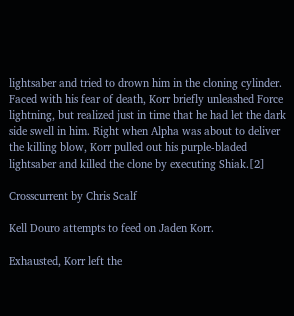lightsaber and tried to drown him in the cloning cylinder. Faced with his fear of death, Korr briefly unleashed Force lightning, but realized just in time that he had let the dark side swell in him. Right when Alpha was about to deliver the killing blow, Korr pulled out his purple-bladed lightsaber and killed the clone by executing Shiak.[2]

Crosscurrent by Chris Scalf

Kell Douro attempts to feed on Jaden Korr.

Exhausted, Korr left the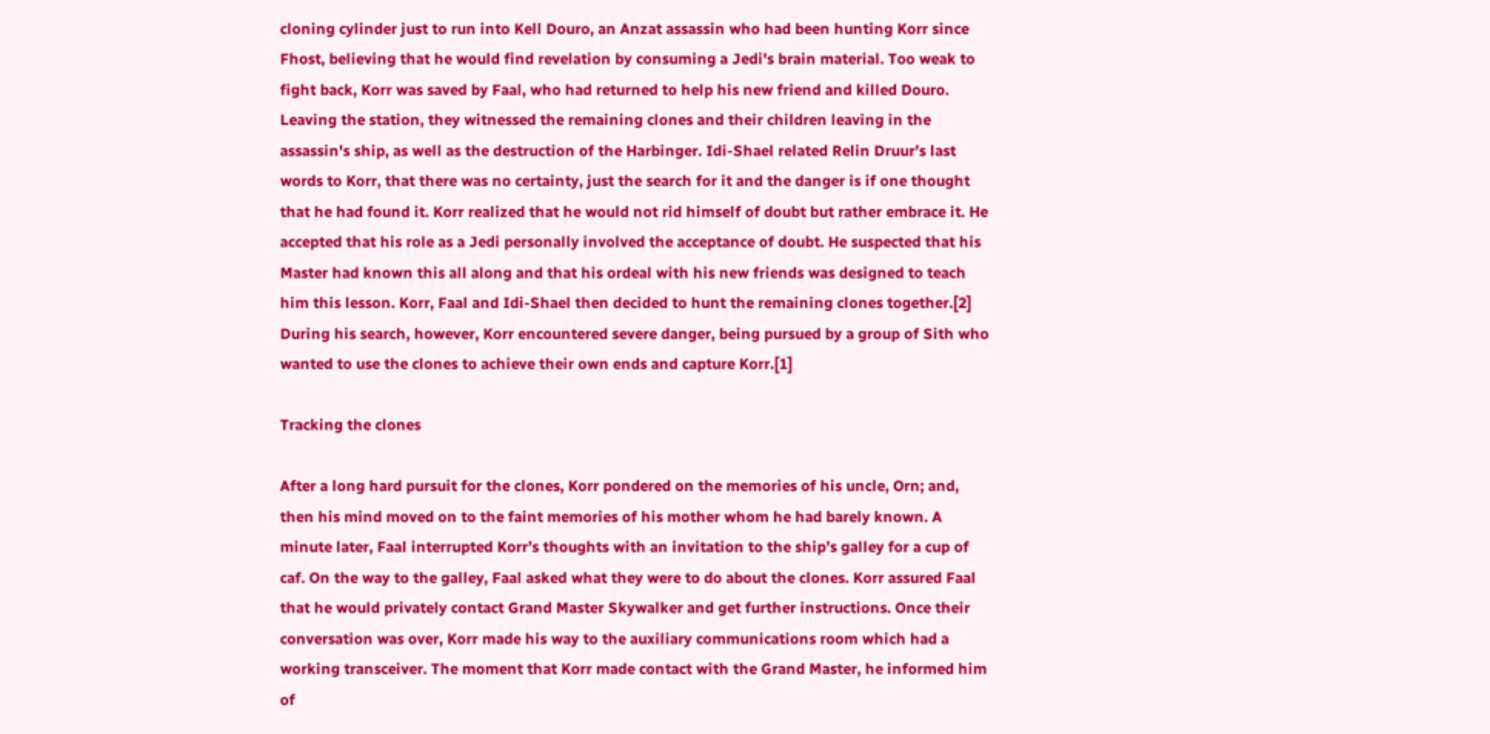cloning cylinder just to run into Kell Douro, an Anzat assassin who had been hunting Korr since Fhost, believing that he would find revelation by consuming a Jedi's brain material. Too weak to fight back, Korr was saved by Faal, who had returned to help his new friend and killed Douro. Leaving the station, they witnessed the remaining clones and their children leaving in the assassin's ship, as well as the destruction of the Harbinger. Idi-Shael related Relin Druur’s last words to Korr, that there was no certainty, just the search for it and the danger is if one thought that he had found it. Korr realized that he would not rid himself of doubt but rather embrace it. He accepted that his role as a Jedi personally involved the acceptance of doubt. He suspected that his Master had known this all along and that his ordeal with his new friends was designed to teach him this lesson. Korr, Faal and Idi-Shael then decided to hunt the remaining clones together.[2] During his search, however, Korr encountered severe danger, being pursued by a group of Sith who wanted to use the clones to achieve their own ends and capture Korr.[1]

Tracking the clones

After a long hard pursuit for the clones, Korr pondered on the memories of his uncle, Orn; and, then his mind moved on to the faint memories of his mother whom he had barely known. A minute later, Faal interrupted Korr’s thoughts with an invitation to the ship’s galley for a cup of caf. On the way to the galley, Faal asked what they were to do about the clones. Korr assured Faal that he would privately contact Grand Master Skywalker and get further instructions. Once their conversation was over, Korr made his way to the auxiliary communications room which had a working transceiver. The moment that Korr made contact with the Grand Master, he informed him of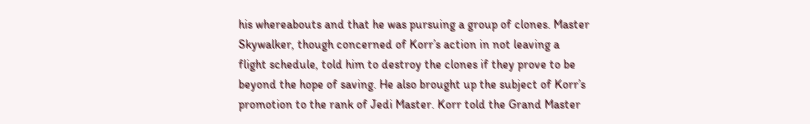his whereabouts and that he was pursuing a group of clones. Master Skywalker, though concerned of Korr’s action in not leaving a flight schedule, told him to destroy the clones if they prove to be beyond the hope of saving. He also brought up the subject of Korr’s promotion to the rank of Jedi Master. Korr told the Grand Master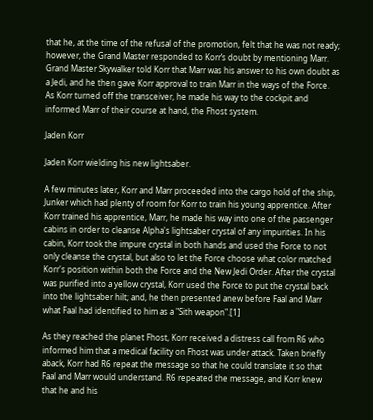that he, at the time of the refusal of the promotion, felt that he was not ready; however, the Grand Master responded to Korr’s doubt by mentioning Marr. Grand Master Skywalker told Korr that Marr was his answer to his own doubt as a Jedi, and he then gave Korr approval to train Marr in the ways of the Force. As Korr turned off the transceiver, he made his way to the cockpit and informed Marr of their course at hand, the Fhost system.

Jaden Korr

Jaden Korr wielding his new lightsaber.

A few minutes later, Korr and Marr proceeded into the cargo hold of the ship, Junker which had plenty of room for Korr to train his young apprentice. After Korr trained his apprentice, Marr, he made his way into one of the passenger cabins in order to cleanse Alpha's lightsaber crystal of any impurities. In his cabin, Korr took the impure crystal in both hands and used the Force to not only cleanse the crystal, but also to let the Force choose what color matched Korr's position within both the Force and the New Jedi Order. After the crystal was purified into a yellow crystal, Korr used the Force to put the crystal back into the lightsaber hilt; and, he then presented anew before Faal and Marr what Faal had identified to him as a "Sith weapon".[1]

As they reached the planet Fhost, Korr received a distress call from R6 who informed him that a medical facility on Fhost was under attack. Taken briefly aback, Korr had R6 repeat the message so that he could translate it so that Faal and Marr would understand. R6 repeated the message, and Korr knew that he and his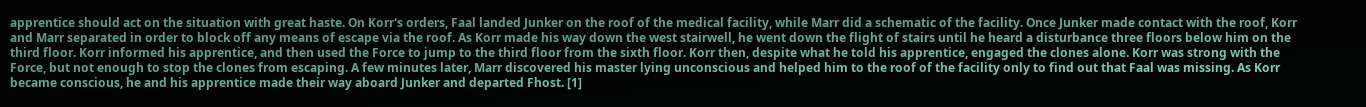apprentice should act on the situation with great haste. On Korr's orders, Faal landed Junker on the roof of the medical facility, while Marr did a schematic of the facility. Once Junker made contact with the roof, Korr and Marr separated in order to block off any means of escape via the roof. As Korr made his way down the west stairwell, he went down the flight of stairs until he heard a disturbance three floors below him on the third floor. Korr informed his apprentice, and then used the Force to jump to the third floor from the sixth floor. Korr then, despite what he told his apprentice, engaged the clones alone. Korr was strong with the Force, but not enough to stop the clones from escaping. A few minutes later, Marr discovered his master lying unconscious and helped him to the roof of the facility only to find out that Faal was missing. As Korr became conscious, he and his apprentice made their way aboard Junker and departed Fhost. [1]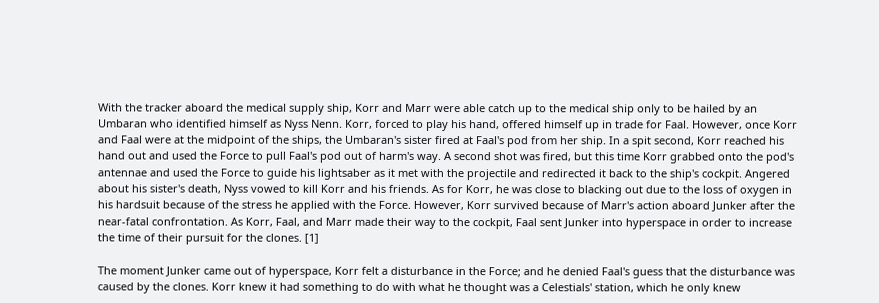With the tracker aboard the medical supply ship, Korr and Marr were able catch up to the medical ship only to be hailed by an Umbaran who identified himself as Nyss Nenn. Korr, forced to play his hand, offered himself up in trade for Faal. However, once Korr and Faal were at the midpoint of the ships, the Umbaran's sister fired at Faal's pod from her ship. In a spit second, Korr reached his hand out and used the Force to pull Faal's pod out of harm's way. A second shot was fired, but this time Korr grabbed onto the pod's antennae and used the Force to guide his lightsaber as it met with the projectile and redirected it back to the ship's cockpit. Angered about his sister's death, Nyss vowed to kill Korr and his friends. As for Korr, he was close to blacking out due to the loss of oxygen in his hardsuit because of the stress he applied with the Force. However, Korr survived because of Marr's action aboard Junker after the near-fatal confrontation. As Korr, Faal, and Marr made their way to the cockpit, Faal sent Junker into hyperspace in order to increase the time of their pursuit for the clones. [1]

The moment Junker came out of hyperspace, Korr felt a disturbance in the Force; and he denied Faal's guess that the disturbance was caused by the clones. Korr knew it had something to do with what he thought was a Celestials' station, which he only knew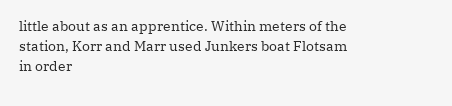little about as an apprentice. Within meters of the station, Korr and Marr used Junkers boat Flotsam in order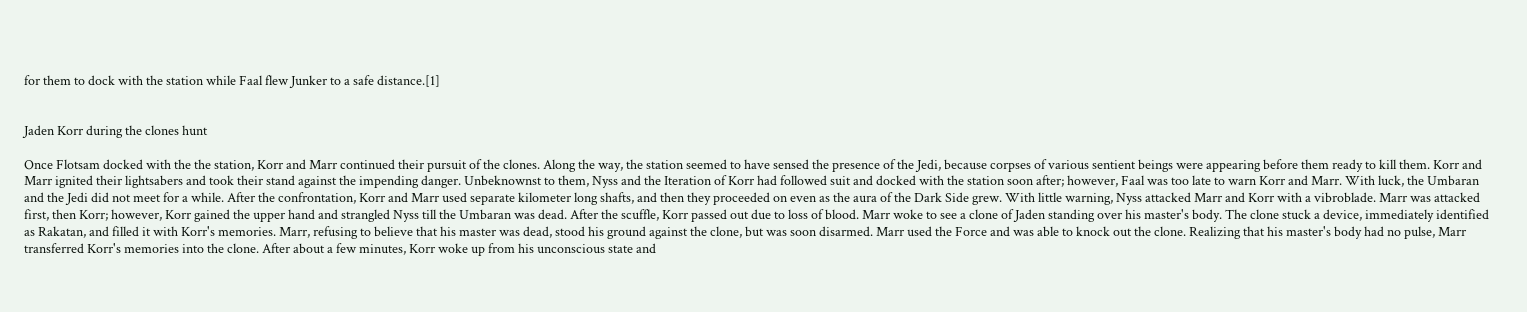for them to dock with the station while Faal flew Junker to a safe distance.[1]


Jaden Korr during the clones hunt

Once Flotsam docked with the the station, Korr and Marr continued their pursuit of the clones. Along the way, the station seemed to have sensed the presence of the Jedi, because corpses of various sentient beings were appearing before them ready to kill them. Korr and Marr ignited their lightsabers and took their stand against the impending danger. Unbeknownst to them, Nyss and the Iteration of Korr had followed suit and docked with the station soon after; however, Faal was too late to warn Korr and Marr. With luck, the Umbaran and the Jedi did not meet for a while. After the confrontation, Korr and Marr used separate kilometer long shafts, and then they proceeded on even as the aura of the Dark Side grew. With little warning, Nyss attacked Marr and Korr with a vibroblade. Marr was attacked first, then Korr; however, Korr gained the upper hand and strangled Nyss till the Umbaran was dead. After the scuffle, Korr passed out due to loss of blood. Marr woke to see a clone of Jaden standing over his master's body. The clone stuck a device, immediately identified as Rakatan, and filled it with Korr's memories. Marr, refusing to believe that his master was dead, stood his ground against the clone, but was soon disarmed. Marr used the Force and was able to knock out the clone. Realizing that his master's body had no pulse, Marr transferred Korr's memories into the clone. After about a few minutes, Korr woke up from his unconscious state and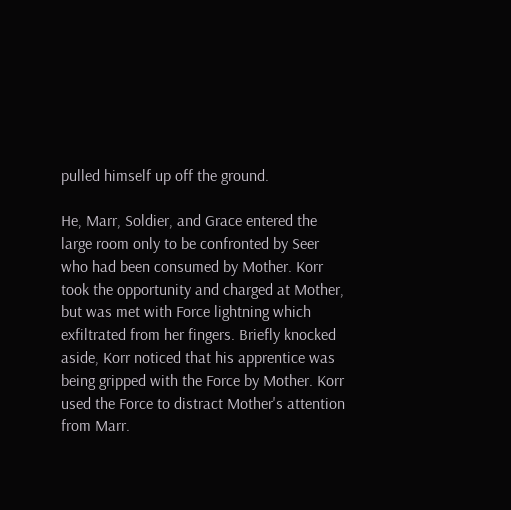pulled himself up off the ground.

He, Marr, Soldier, and Grace entered the large room only to be confronted by Seer who had been consumed by Mother. Korr took the opportunity and charged at Mother, but was met with Force lightning which exfiltrated from her fingers. Briefly knocked aside, Korr noticed that his apprentice was being gripped with the Force by Mother. Korr used the Force to distract Mother's attention from Marr.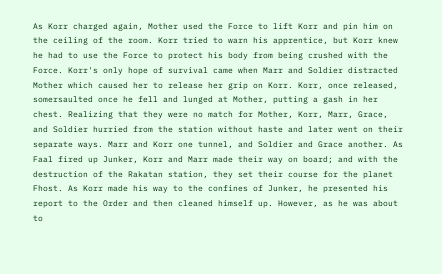As Korr charged again, Mother used the Force to lift Korr and pin him on the ceiling of the room. Korr tried to warn his apprentice, but Korr knew he had to use the Force to protect his body from being crushed with the Force. Korr's only hope of survival came when Marr and Soldier distracted Mother which caused her to release her grip on Korr. Korr, once released, somersaulted once he fell and lunged at Mother, putting a gash in her chest. Realizing that they were no match for Mother, Korr, Marr, Grace, and Soldier hurried from the station without haste and later went on their separate ways. Marr and Korr one tunnel, and Soldier and Grace another. As Faal fired up Junker, Korr and Marr made their way on board; and with the destruction of the Rakatan station, they set their course for the planet Fhost. As Korr made his way to the confines of Junker, he presented his report to the Order and then cleaned himself up. However, as he was about to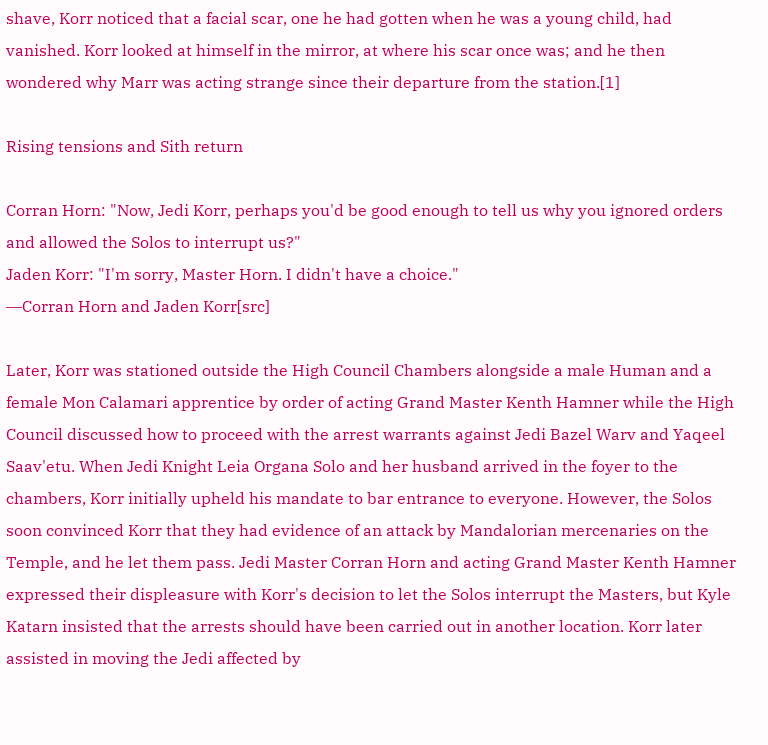shave, Korr noticed that a facial scar, one he had gotten when he was a young child, had vanished. Korr looked at himself in the mirror, at where his scar once was; and he then wondered why Marr was acting strange since their departure from the station.[1]

Rising tensions and Sith return

Corran Horn: "Now, Jedi Korr, perhaps you'd be good enough to tell us why you ignored orders and allowed the Solos to interrupt us?"
Jaden Korr: "I'm sorry, Master Horn. I didn't have a choice."
―Corran Horn and Jaden Korr[src]

Later, Korr was stationed outside the High Council Chambers alongside a male Human and a female Mon Calamari apprentice by order of acting Grand Master Kenth Hamner while the High Council discussed how to proceed with the arrest warrants against Jedi Bazel Warv and Yaqeel Saav'etu. When Jedi Knight Leia Organa Solo and her husband arrived in the foyer to the chambers, Korr initially upheld his mandate to bar entrance to everyone. However, the Solos soon convinced Korr that they had evidence of an attack by Mandalorian mercenaries on the Temple, and he let them pass. Jedi Master Corran Horn and acting Grand Master Kenth Hamner expressed their displeasure with Korr's decision to let the Solos interrupt the Masters, but Kyle Katarn insisted that the arrests should have been carried out in another location. Korr later assisted in moving the Jedi affected by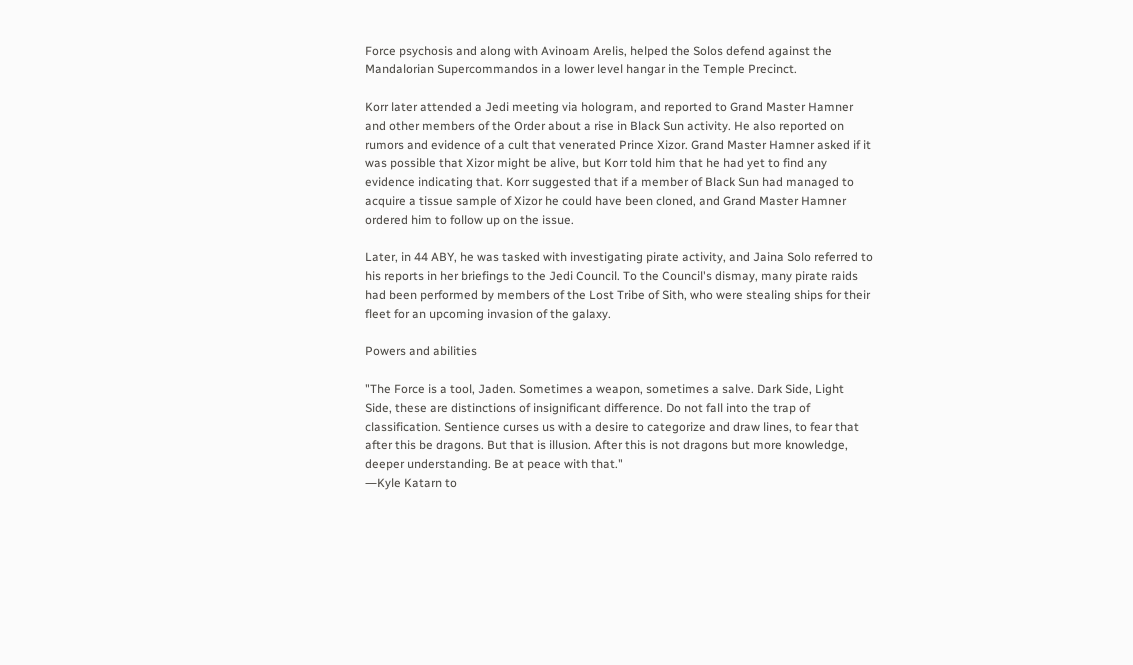Force psychosis and along with Avinoam Arelis, helped the Solos defend against the Mandalorian Supercommandos in a lower level hangar in the Temple Precinct.

Korr later attended a Jedi meeting via hologram, and reported to Grand Master Hamner and other members of the Order about a rise in Black Sun activity. He also reported on rumors and evidence of a cult that venerated Prince Xizor. Grand Master Hamner asked if it was possible that Xizor might be alive, but Korr told him that he had yet to find any evidence indicating that. Korr suggested that if a member of Black Sun had managed to acquire a tissue sample of Xizor he could have been cloned, and Grand Master Hamner ordered him to follow up on the issue.

Later, in 44 ABY, he was tasked with investigating pirate activity, and Jaina Solo referred to his reports in her briefings to the Jedi Council. To the Council's dismay, many pirate raids had been performed by members of the Lost Tribe of Sith, who were stealing ships for their fleet for an upcoming invasion of the galaxy.

Powers and abilities

"The Force is a tool, Jaden. Sometimes a weapon, sometimes a salve. Dark Side, Light Side, these are distinctions of insignificant difference. Do not fall into the trap of classification. Sentience curses us with a desire to categorize and draw lines, to fear that after this be dragons. But that is illusion. After this is not dragons but more knowledge, deeper understanding. Be at peace with that."
―Kyle Katarn to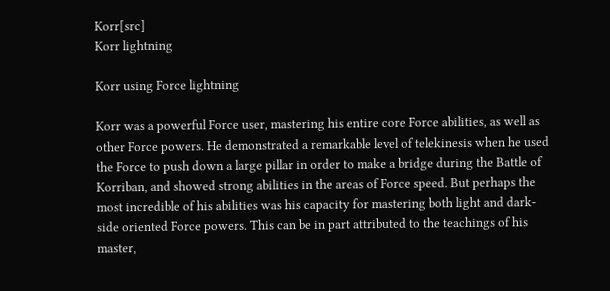Korr[src]
Korr lightning

Korr using Force lightning

Korr was a powerful Force user, mastering his entire core Force abilities, as well as other Force powers. He demonstrated a remarkable level of telekinesis when he used the Force to push down a large pillar in order to make a bridge during the Battle of Korriban, and showed strong abilities in the areas of Force speed. But perhaps the most incredible of his abilities was his capacity for mastering both light and dark-side oriented Force powers. This can be in part attributed to the teachings of his master,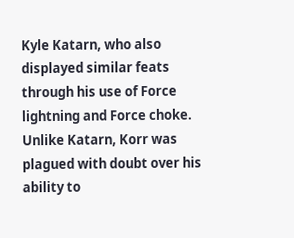Kyle Katarn, who also displayed similar feats through his use of Force lightning and Force choke. Unlike Katarn, Korr was plagued with doubt over his ability to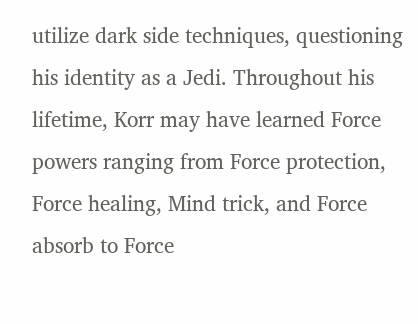utilize dark side techniques, questioning his identity as a Jedi. Throughout his lifetime, Korr may have learned Force powers ranging from Force protection, Force healing, Mind trick, and Force absorb to Force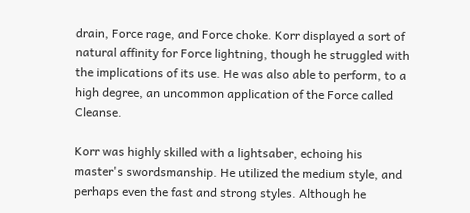drain, Force rage, and Force choke. Korr displayed a sort of natural affinity for Force lightning, though he struggled with the implications of its use. He was also able to perform, to a high degree, an uncommon application of the Force called Cleanse.

Korr was highly skilled with a lightsaber, echoing his master's swordsmanship. He utilized the medium style, and perhaps even the fast and strong styles. Although he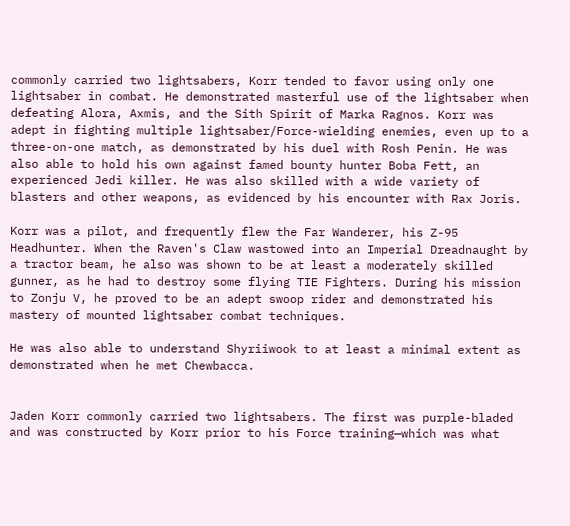commonly carried two lightsabers, Korr tended to favor using only one lightsaber in combat. He demonstrated masterful use of the lightsaber when defeating Alora, Axmis, and the Sith Spirit of Marka Ragnos. Korr was adept in fighting multiple lightsaber/Force-wielding enemies, even up to a three-on-one match, as demonstrated by his duel with Rosh Penin. He was also able to hold his own against famed bounty hunter Boba Fett, an experienced Jedi killer. He was also skilled with a wide variety of blasters and other weapons, as evidenced by his encounter with Rax Joris.

Korr was a pilot, and frequently flew the Far Wanderer, his Z-95 Headhunter. When the Raven's Claw wastowed into an Imperial Dreadnaught by a tractor beam, he also was shown to be at least a moderately skilled gunner, as he had to destroy some flying TIE Fighters. During his mission to Zonju V, he proved to be an adept swoop rider and demonstrated his mastery of mounted lightsaber combat techniques.

He was also able to understand Shyriiwook to at least a minimal extent as demonstrated when he met Chewbacca.


Jaden Korr commonly carried two lightsabers. The first was purple-bladed and was constructed by Korr prior to his Force training—which was what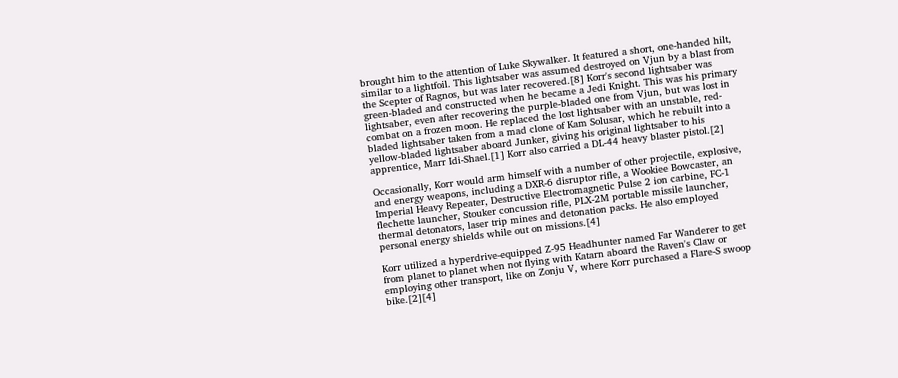brought him to the attention of Luke Skywalker. It featured a short, one-handed hilt, similar to a lightfoil. This lightsaber was assumed destroyed on Vjun by a blast from the Scepter of Ragnos, but was later recovered.[8] Korr's second lightsaber was green-bladed and constructed when he became a Jedi Knight. This was his primary lightsaber, even after recovering the purple-bladed one from Vjun, but was lost in combat on a frozen moon. He replaced the lost lightsaber with an unstable, red-bladed lightsaber taken from a mad clone of Kam Solusar, which he rebuilt into a yellow-bladed lightsaber aboard Junker, giving his original lightsaber to his apprentice, Marr Idi-Shael.[1] Korr also carried a DL-44 heavy blaster pistol.[2]

Occasionally, Korr would arm himself with a number of other projectile, explosive, and energy weapons, including a DXR-6 disruptor rifle, a Wookiee Bowcaster, an Imperial Heavy Repeater, Destructive Electromagnetic Pulse 2 ion carbine, FC-1 flechette launcher, Stouker concussion rifle, PLX-2M portable missile launcher, thermal detonators, laser trip mines and detonation packs. He also employed personal energy shields while out on missions.[4]

Korr utilized a hyperdrive-equipped Z-95 Headhunter named Far Wanderer to get from planet to planet when not flying with Katarn aboard the Raven's Claw or employing other transport, like on Zonju V, where Korr purchased a Flare-S swoop bike.[2][4]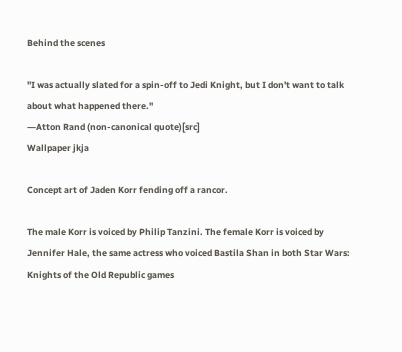Behind the scenes

"I was actually slated for a spin-off to Jedi Knight, but I don't want to talk about what happened there."
―Atton Rand (non-canonical quote)[src]
Wallpaper jkja

Concept art of Jaden Korr fending off a rancor.

The male Korr is voiced by Philip Tanzini. The female Korr is voiced by Jennifer Hale, the same actress who voiced Bastila Shan in both Star Wars: Knights of the Old Republic games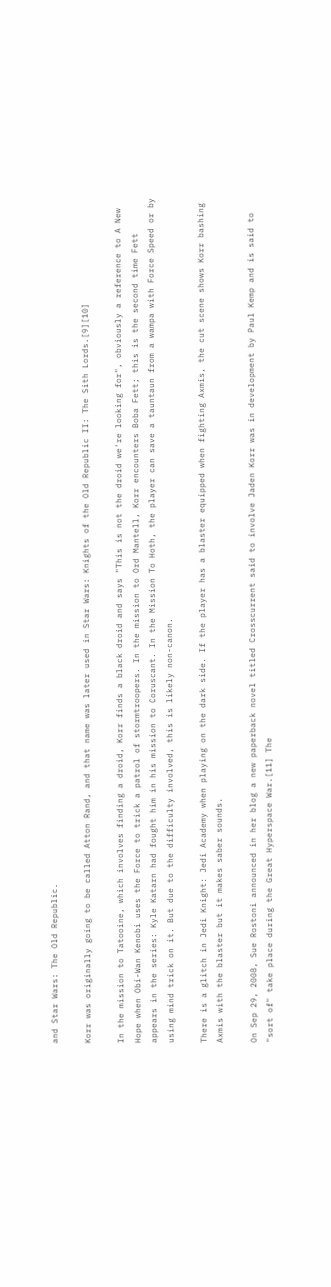and Star Wars: The Old Republic.

Korr was originally going to be called Atton Rand, and that name was later used in Star Wars: Knights of the Old Republic II: The Sith Lords.[9][10]

In the mission to Tatooine, which involves finding a droid, Korr finds a black droid and says "This is not the droid we're looking for", obviously a reference to A New Hope when Obi-Wan Kenobi uses the Force to trick a patrol of stormtroopers. In the mission to Ord Mantell, Korr encounters Boba Fett; this is the second time Fett appears in the series: Kyle Katarn had fought him in his mission to Coruscant. In the Mission To Hoth, the player can save a tauntaun from a wampa with Force Speed or by using mind trick on it. But due to the difficulty involved, this is likely non-canon.

There is a glitch in Jedi Knight: Jedi Academy when playing on the dark side. If the player has a blaster equipped when fighting Axmis, the cut scene shows Korr bashing Axmis with the blaster but it makes saber sounds.

On Sep 29, 2008, Sue Rostoni announced in her blog a new paperback novel titled Crosscurrent said to involve Jaden Korr was in development by Paul Kemp and is said to "sort of" take place during the Great Hyperspace War.[11] The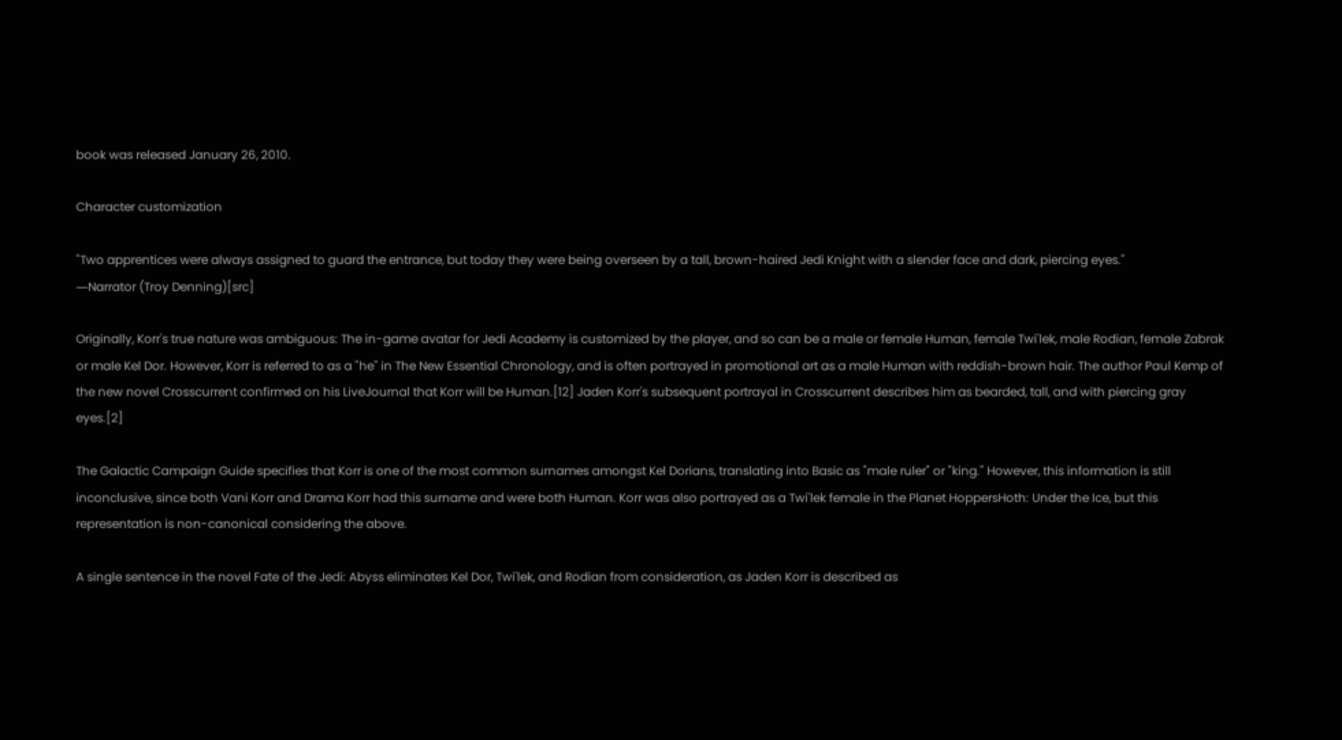book was released January 26, 2010.

Character customization

"Two apprentices were always assigned to guard the entrance, but today they were being overseen by a tall, brown-haired Jedi Knight with a slender face and dark, piercing eyes."
―Narrator (Troy Denning)[src]

Originally, Korr's true nature was ambiguous: The in-game avatar for Jedi Academy is customized by the player, and so can be a male or female Human, female Twi'lek, male Rodian, female Zabrak or male Kel Dor. However, Korr is referred to as a "he" in The New Essential Chronology, and is often portrayed in promotional art as a male Human with reddish-brown hair. The author Paul Kemp of the new novel Crosscurrent confirmed on his LiveJournal that Korr will be Human.[12] Jaden Korr's subsequent portrayal in Crosscurrent describes him as bearded, tall, and with piercing gray eyes.[2]

The Galactic Campaign Guide specifies that Korr is one of the most common surnames amongst Kel Dorians, translating into Basic as "male ruler" or "king." However, this information is still inconclusive, since both Vani Korr and Drama Korr had this surname and were both Human. Korr was also portrayed as a Twi'lek female in the Planet HoppersHoth: Under the Ice, but this representation is non-canonical considering the above.

A single sentence in the novel Fate of the Jedi: Abyss eliminates Kel Dor, Twi'lek, and Rodian from consideration, as Jaden Korr is described as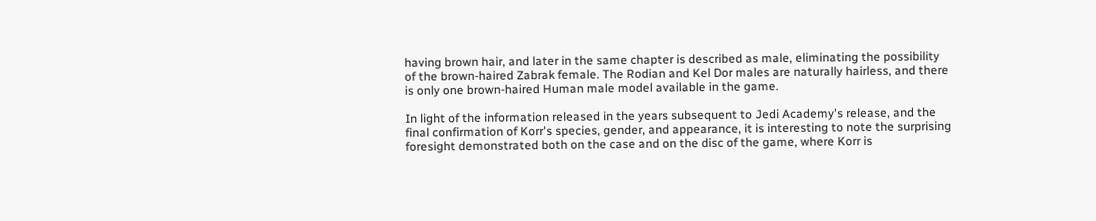having brown hair, and later in the same chapter is described as male, eliminating the possibility of the brown-haired Zabrak female. The Rodian and Kel Dor males are naturally hairless, and there is only one brown-haired Human male model available in the game.

In light of the information released in the years subsequent to Jedi Academy's release, and the final confirmation of Korr's species, gender, and appearance, it is interesting to note the surprising foresight demonstrated both on the case and on the disc of the game, where Korr is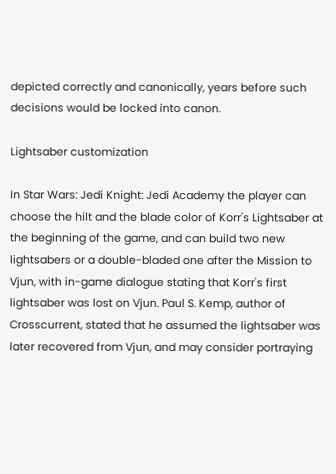depicted correctly and canonically, years before such decisions would be locked into canon.

Lightsaber customization

In Star Wars: Jedi Knight: Jedi Academy the player can choose the hilt and the blade color of Korr's Lightsaber at the beginning of the game, and can build two new lightsabers or a double-bladed one after the Mission to Vjun, with in-game dialogue stating that Korr's first lightsaber was lost on Vjun. Paul S. Kemp, author of Crosscurrent, stated that he assumed the lightsaber was later recovered from Vjun, and may consider portraying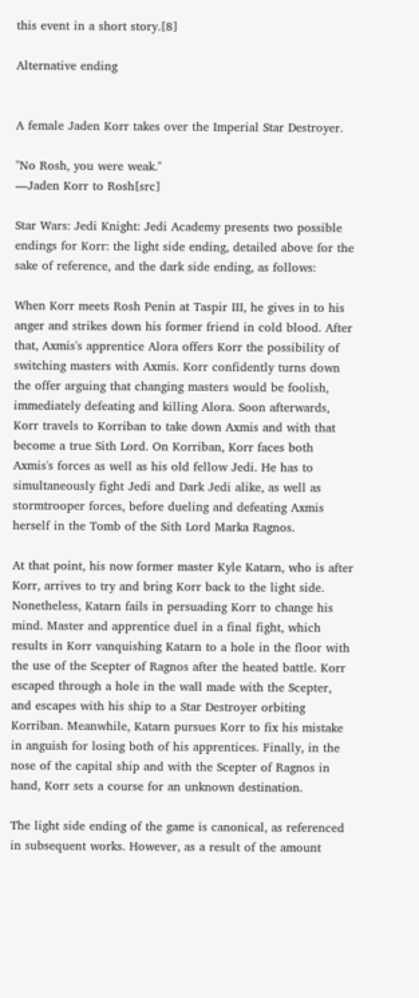this event in a short story.[8]

Alternative ending


A female Jaden Korr takes over the Imperial Star Destroyer.

"No Rosh, you were weak."
―Jaden Korr to Rosh[src]

Star Wars: Jedi Knight: Jedi Academy presents two possible endings for Korr: the light side ending, detailed above for the sake of reference, and the dark side ending, as follows:

When Korr meets Rosh Penin at Taspir III, he gives in to his anger and strikes down his former friend in cold blood. After that, Axmis's apprentice Alora offers Korr the possibility of switching masters with Axmis. Korr confidently turns down the offer arguing that changing masters would be foolish, immediately defeating and killing Alora. Soon afterwards, Korr travels to Korriban to take down Axmis and with that become a true Sith Lord. On Korriban, Korr faces both Axmis's forces as well as his old fellow Jedi. He has to simultaneously fight Jedi and Dark Jedi alike, as well as stormtrooper forces, before dueling and defeating Axmis herself in the Tomb of the Sith Lord Marka Ragnos.

At that point, his now former master Kyle Katarn, who is after Korr, arrives to try and bring Korr back to the light side. Nonetheless, Katarn fails in persuading Korr to change his mind. Master and apprentice duel in a final fight, which results in Korr vanquishing Katarn to a hole in the floor with the use of the Scepter of Ragnos after the heated battle. Korr escaped through a hole in the wall made with the Scepter, and escapes with his ship to a Star Destroyer orbiting Korriban. Meanwhile, Katarn pursues Korr to fix his mistake in anguish for losing both of his apprentices. Finally, in the nose of the capital ship and with the Scepter of Ragnos in hand, Korr sets a course for an unknown destination.

The light side ending of the game is canonical, as referenced in subsequent works. However, as a result of the amount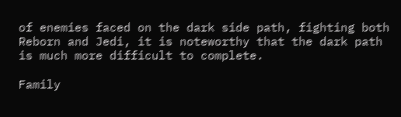of enemies faced on the dark side path, fighting both Reborn and Jedi, it is noteworthy that the dark path is much more difficult to complete.

Family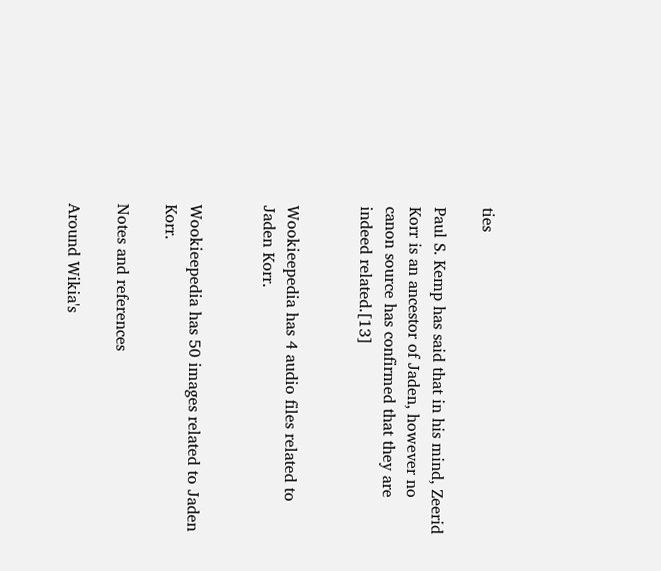ties

Paul S. Kemp has said that in his mind, Zeerid Korr is an ancestor of Jaden, however no canon source has confirmed that they are indeed related.[13]


Wookieepedia has 4 audio files related to Jaden Korr.


Wookieepedia has 50 images related to Jaden Korr.

Notes and references

Around Wikia's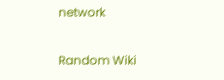network

Random Wiki